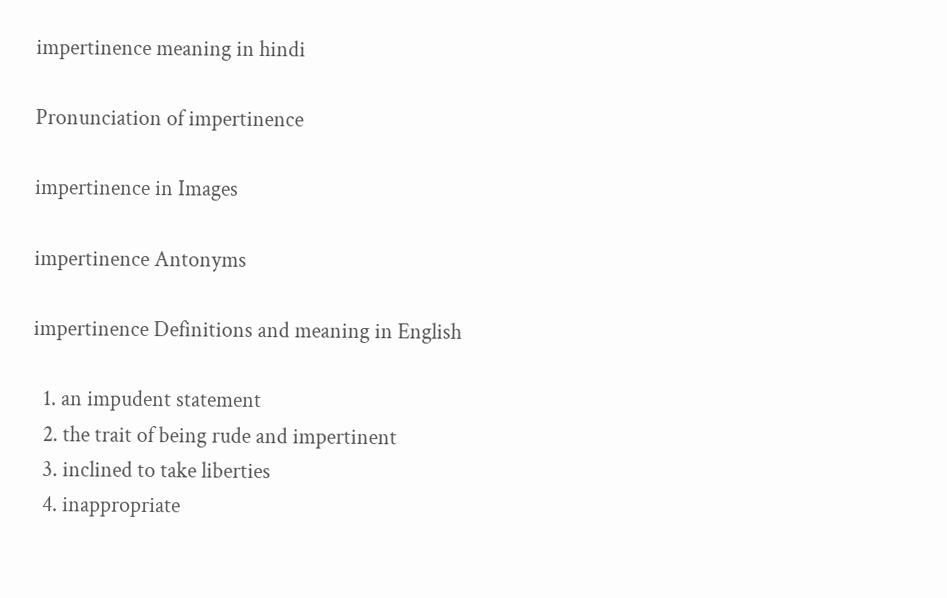impertinence meaning in hindi

Pronunciation of impertinence

impertinence in Images

impertinence Antonyms

impertinence Definitions and meaning in English

  1. an impudent statement
  2. the trait of being rude and impertinent
  3. inclined to take liberties
  4. inappropriate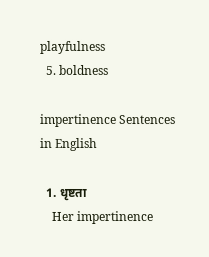playfulness
  5. boldness

impertinence Sentences in English

  1. धृष्टता
    Her impertinence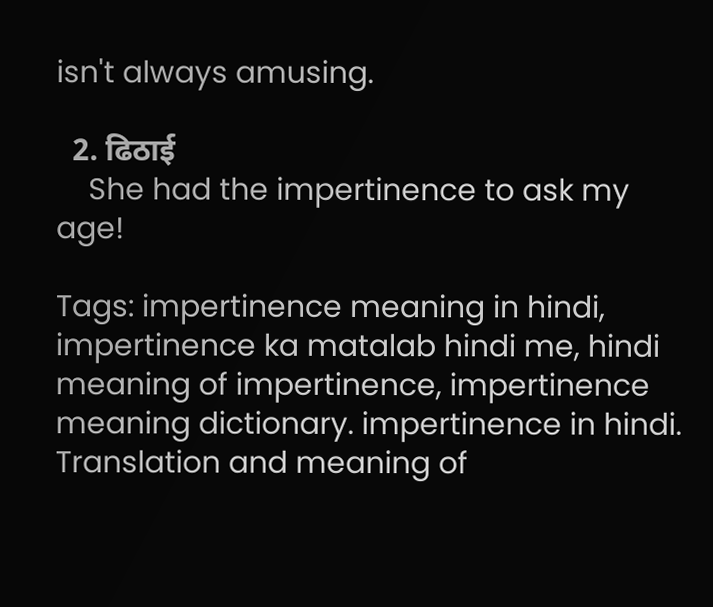isn't always amusing.

  2. ढिठाई
    She had the impertinence to ask my age!

Tags: impertinence meaning in hindi, impertinence ka matalab hindi me, hindi meaning of impertinence, impertinence meaning dictionary. impertinence in hindi. Translation and meaning of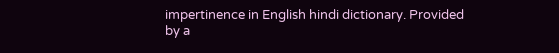impertinence in English hindi dictionary. Provided by a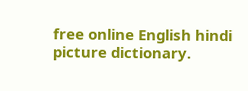free online English hindi picture dictionary.